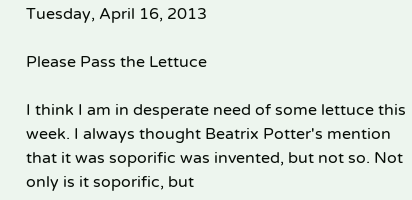Tuesday, April 16, 2013

Please Pass the Lettuce

I think I am in desperate need of some lettuce this week. I always thought Beatrix Potter's mention that it was soporific was invented, but not so. Not only is it soporific, but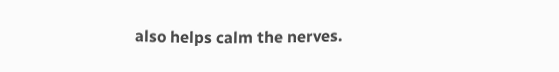also helps calm the nerves.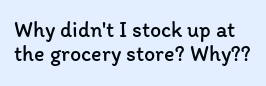Why didn't I stock up at the grocery store? Why??